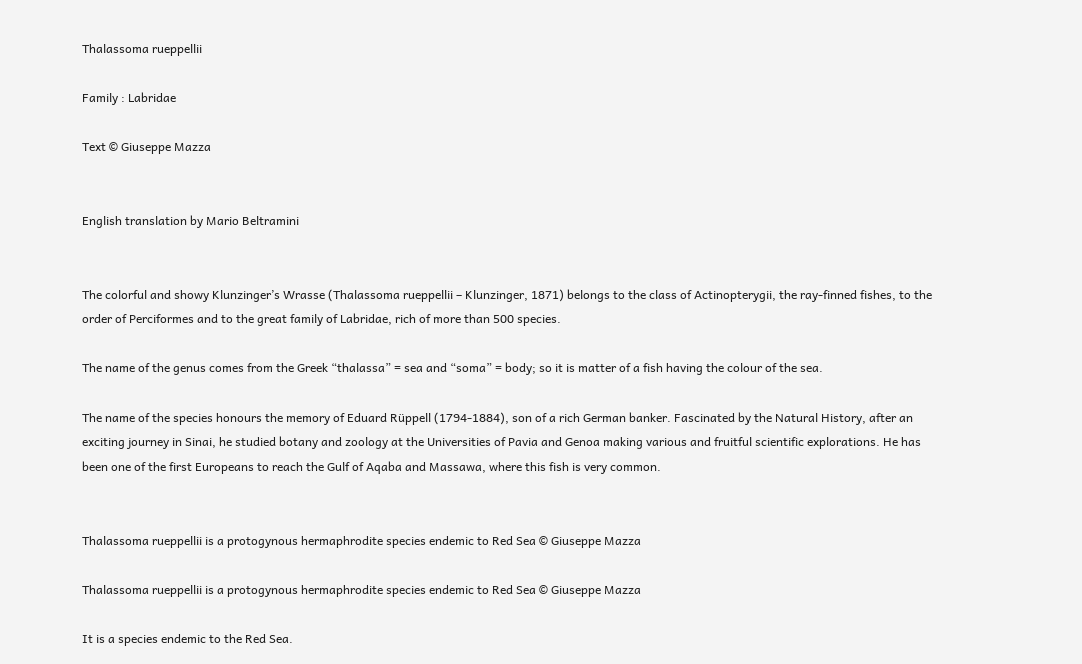Thalassoma rueppellii

Family : Labridae

Text © Giuseppe Mazza


English translation by Mario Beltramini


The colorful and showy Klunzinger’s Wrasse (Thalassoma rueppellii – Klunzinger, 1871) belongs to the class of Actinopterygii, the ray-finned fishes, to the order of Perciformes and to the great family of Labridae, rich of more than 500 species.

The name of the genus comes from the Greek “thalassa” = sea and “soma” = body; so it is matter of a fish having the colour of the sea.

The name of the species honours the memory of Eduard Rüppell (1794-1884), son of a rich German banker. Fascinated by the Natural History, after an exciting journey in Sinai, he studied botany and zoology at the Universities of Pavia and Genoa making various and fruitful scientific explorations. He has been one of the first Europeans to reach the Gulf of Aqaba and Massawa, where this fish is very common.


Thalassoma rueppellii is a protogynous hermaphrodite species endemic to Red Sea © Giuseppe Mazza

Thalassoma rueppellii is a protogynous hermaphrodite species endemic to Red Sea © Giuseppe Mazza

It is a species endemic to the Red Sea.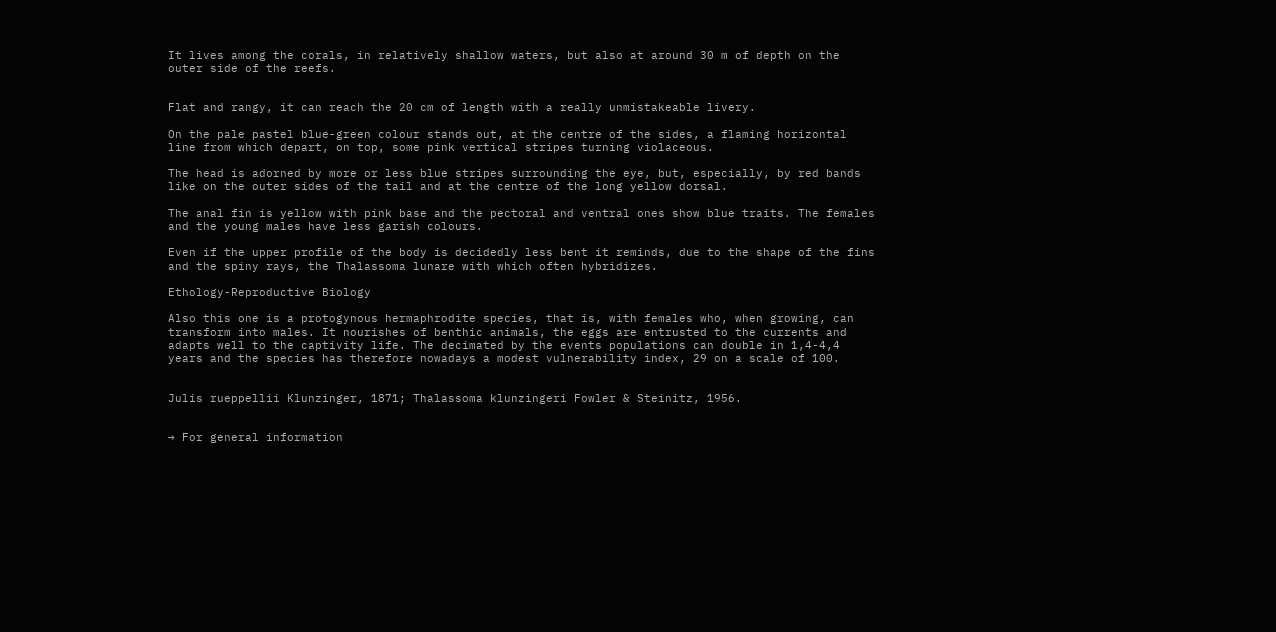It lives among the corals, in relatively shallow waters, but also at around 30 m of depth on the outer side of the reefs.


Flat and rangy, it can reach the 20 cm of length with a really unmistakeable livery.

On the pale pastel blue-green colour stands out, at the centre of the sides, a flaming horizontal line from which depart, on top, some pink vertical stripes turning violaceous.

The head is adorned by more or less blue stripes surrounding the eye, but, especially, by red bands like on the outer sides of the tail and at the centre of the long yellow dorsal.

The anal fin is yellow with pink base and the pectoral and ventral ones show blue traits. The females and the young males have less garish colours.

Even if the upper profile of the body is decidedly less bent it reminds, due to the shape of the fins and the spiny rays, the Thalassoma lunare with which often hybridizes.

Ethology-Reproductive Biology

Also this one is a protogynous hermaphrodite species, that is, with females who, when growing, can transform into males. It nourishes of benthic animals, the eggs are entrusted to the currents and adapts well to the captivity life. The decimated by the events populations can double in 1,4-4,4 years and the species has therefore nowadays a modest vulnerability index, 29 on a scale of 100.


Julis rueppellii Klunzinger, 1871; Thalassoma klunzingeri Fowler & Steinitz, 1956.


→ For general information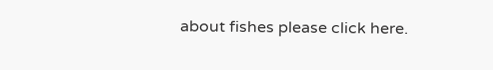about fishes please click here.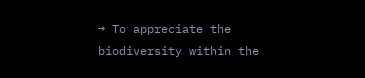→ To appreciate the biodiversity within the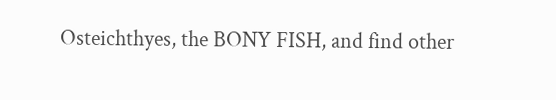Osteichthyes, the BONY FISH, and find other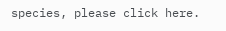species, please click here.